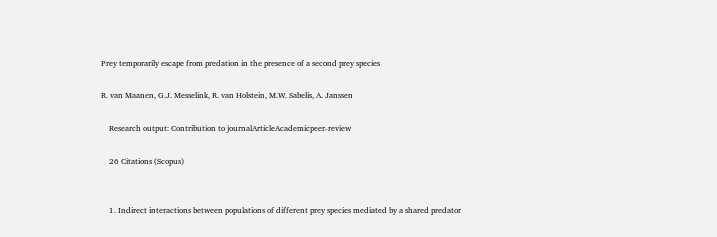Prey temporarily escape from predation in the presence of a second prey species

R. van Maanen, G.J. Messelink, R. van Holstein, M.W. Sabelis, A. Janssen

    Research output: Contribution to journalArticleAcademicpeer-review

    26 Citations (Scopus)


    1. Indirect interactions between populations of different prey species mediated by a shared predator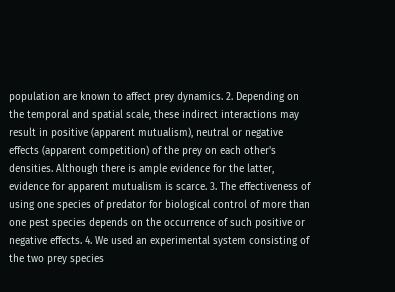population are known to affect prey dynamics. 2. Depending on the temporal and spatial scale, these indirect interactions may result in positive (apparent mutualism), neutral or negative effects (apparent competition) of the prey on each other's densities. Although there is ample evidence for the latter, evidence for apparent mutualism is scarce. 3. The effectiveness of using one species of predator for biological control of more than one pest species depends on the occurrence of such positive or negative effects. 4. We used an experimental system consisting of the two prey species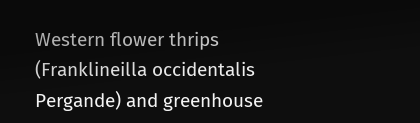Western flower thrips (Franklineilla occidentalis Pergande) and greenhouse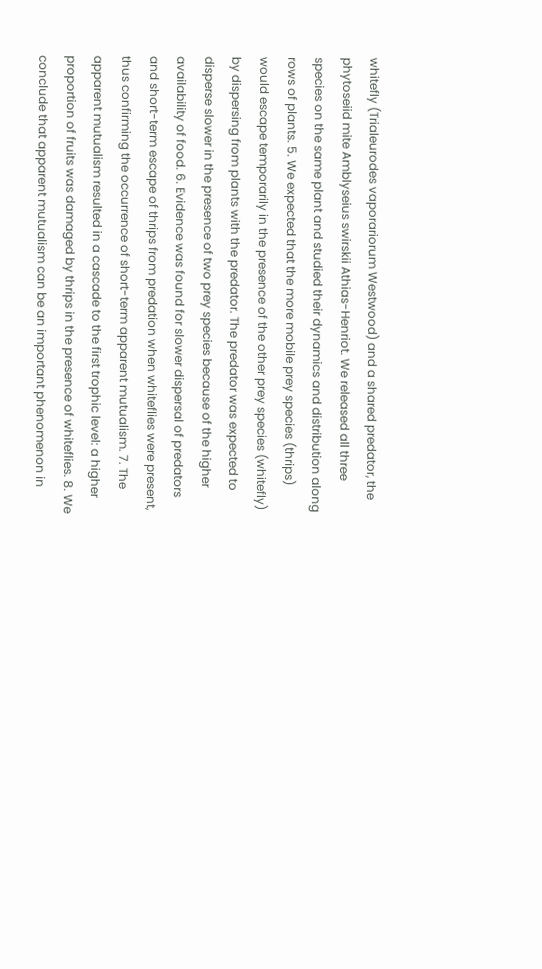whitefly (Trialeurodes vaporariorum Westwood) and a shared predator, the phytoseiid mite Amblyseius swirskii Athias-Henriot. We released all three species on the same plant and studied their dynamics and distribution along rows of plants. 5. We expected that the more mobile prey species (thrips) would escape temporarily in the presence of the other prey species (whitefly) by dispersing from plants with the predator. The predator was expected to disperse slower in the presence of two prey species because of the higher availability of food. 6. Evidence was found for slower dispersal of predators and short-term escape of thrips from predation when whiteflies were present, thus confirming the occurrence of short-term apparent mutualism. 7. The apparent mutualism resulted in a cascade to the first trophic level: a higher proportion of fruits was damaged by thrips in the presence of whiteflies. 8. We conclude that apparent mutualism can be an important phenomenon in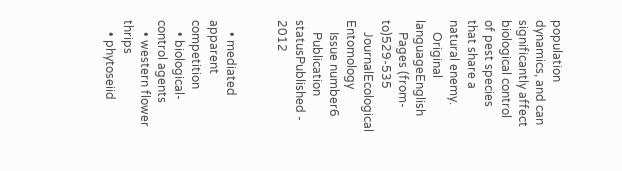population dynamics, and can significantly affect biological control of pest species that share a natural enemy.
    Original languageEnglish
    Pages (from-to)529-535
    JournalEcological Entomology
    Issue number6
    Publication statusPublished - 2012


    • mediated apparent competition
    • biological-control agents
    • western flower thrips
    • phytoseiid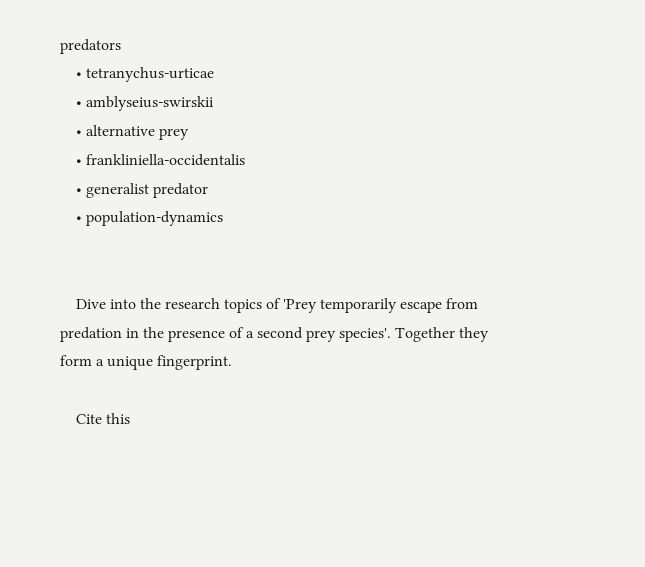predators
    • tetranychus-urticae
    • amblyseius-swirskii
    • alternative prey
    • frankliniella-occidentalis
    • generalist predator
    • population-dynamics


    Dive into the research topics of 'Prey temporarily escape from predation in the presence of a second prey species'. Together they form a unique fingerprint.

    Cite this